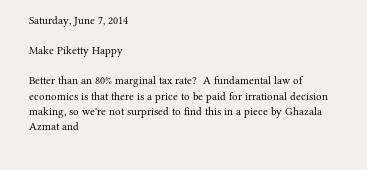Saturday, June 7, 2014

Make Piketty Happy

Better than an 80% marginal tax rate?  A fundamental law of economics is that there is a price to be paid for irrational decision making, so we're not surprised to find this in a piece by Ghazala Azmat and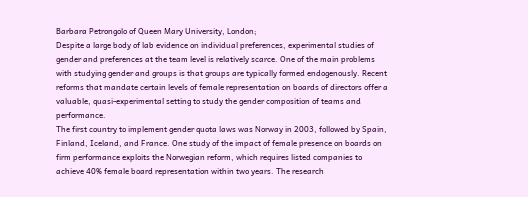Barbara Petrongolo of Queen Mary University, London;
Despite a large body of lab evidence on individual preferences, experimental studies of gender and preferences at the team level is relatively scarce. One of the main problems with studying gender and groups is that groups are typically formed endogenously. Recent reforms that mandate certain levels of female representation on boards of directors offer a valuable, quasi-experimental setting to study the gender composition of teams and performance.
The first country to implement gender quota laws was Norway in 2003, followed by Spain, Finland, Iceland, and France. One study of the impact of female presence on boards on firm performance exploits the Norwegian reform, which requires listed companies to achieve 40% female board representation within two years. The research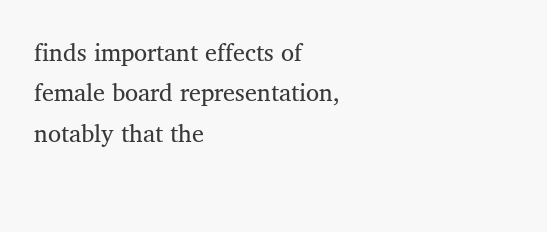finds important effects of female board representation, notably that the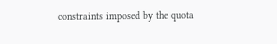constraints imposed by the quota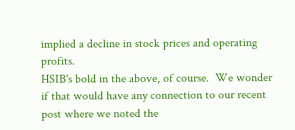implied a decline in stock prices and operating profits.
HSIB's bold in the above, of course.  We wonder if that would have any connection to our recent post where we noted the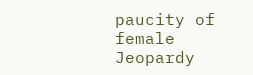paucity of female Jeopardy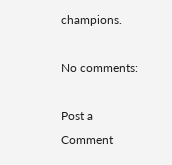champions.

No comments:

Post a Comment